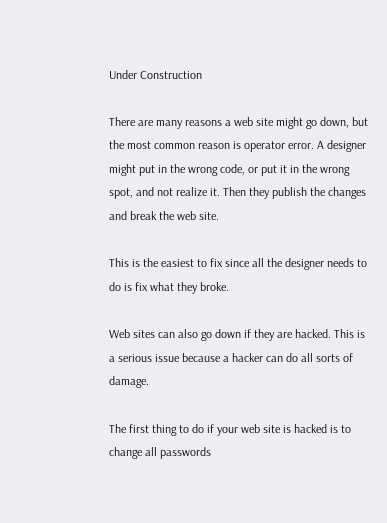Under Construction

There are many reasons a web site might go down, but the most common reason is operator error. A designer might put in the wrong code, or put it in the wrong spot, and not realize it. Then they publish the changes and break the web site.

This is the easiest to fix since all the designer needs to do is fix what they broke.

Web sites can also go down if they are hacked. This is a serious issue because a hacker can do all sorts of damage.

The first thing to do if your web site is hacked is to change all passwords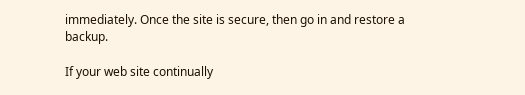immediately. Once the site is secure, then go in and restore a backup.

If your web site continually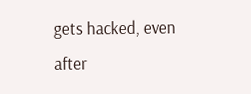gets hacked, even after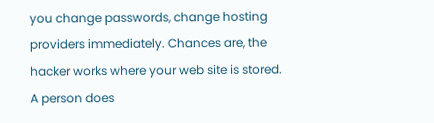you change passwords, change hosting providers immediately. Chances are, the hacker works where your web site is stored. A person does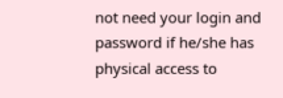not need your login and password if he/she has physical access to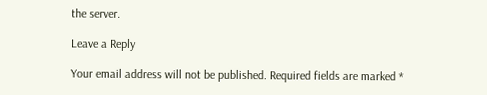the server.

Leave a Reply

Your email address will not be published. Required fields are marked *